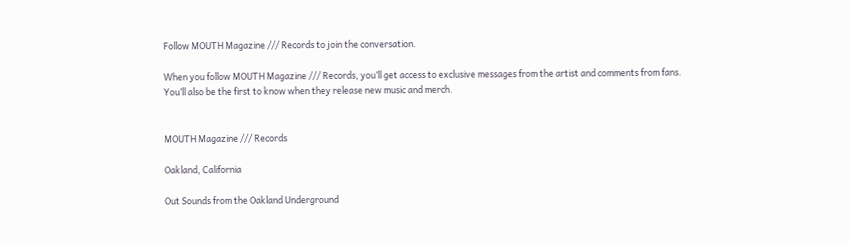Follow MOUTH Magazine /// Records to join the conversation.

When you follow MOUTH Magazine /// Records, you’ll get access to exclusive messages from the artist and comments from fans. You’ll also be the first to know when they release new music and merch.


MOUTH Magazine /// Records

Oakland, California

Out Sounds from the Oakland Underground